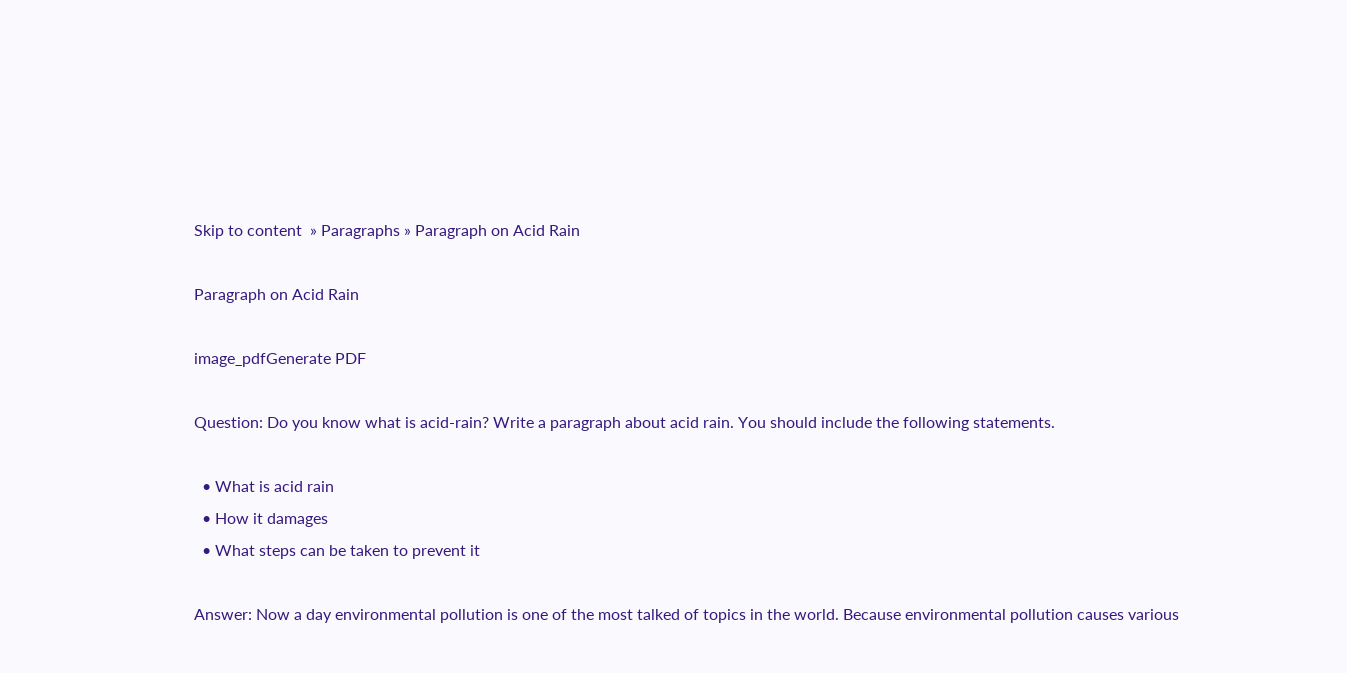Skip to content  » Paragraphs » Paragraph on Acid Rain

Paragraph on Acid Rain

image_pdfGenerate PDF

Question: Do you know what is acid-rain? Write a paragraph about acid rain. You should include the following statements.

  • What is acid rain
  • How it damages
  • What steps can be taken to prevent it

Answer: Now a day environmental pollution is one of the most talked of topics in the world. Because environmental pollution causes various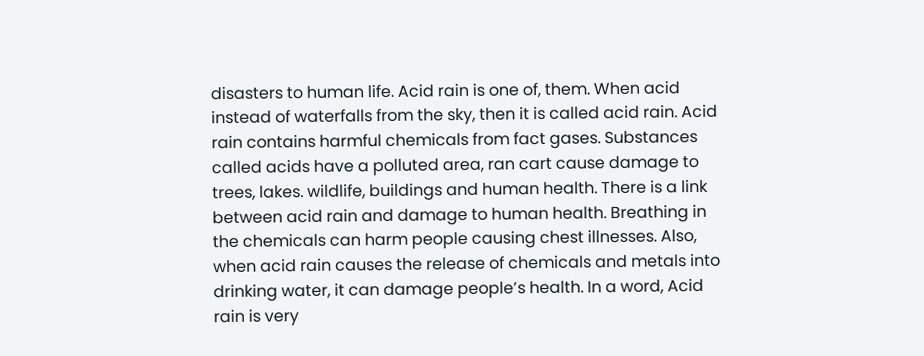disasters to human life. Acid rain is one of, them. When acid instead of waterfalls from the sky, then it is called acid rain. Acid rain contains harmful chemicals from fact gases. Substances called acids have a polluted area, ran cart cause damage to trees, lakes. wildlife, buildings and human health. There is a link between acid rain and damage to human health. Breathing in the chemicals can harm people causing chest illnesses. Also, when acid rain causes the release of chemicals and metals into drinking water, it can damage people’s health. In a word, Acid rain is very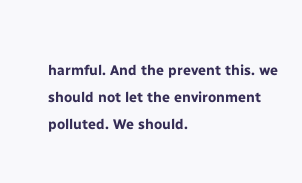harmful. And the prevent this. we should not let the environment polluted. We should.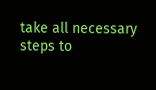take all necessary steps to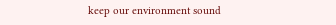keep our environment sound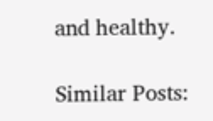and healthy.

Similar Posts: